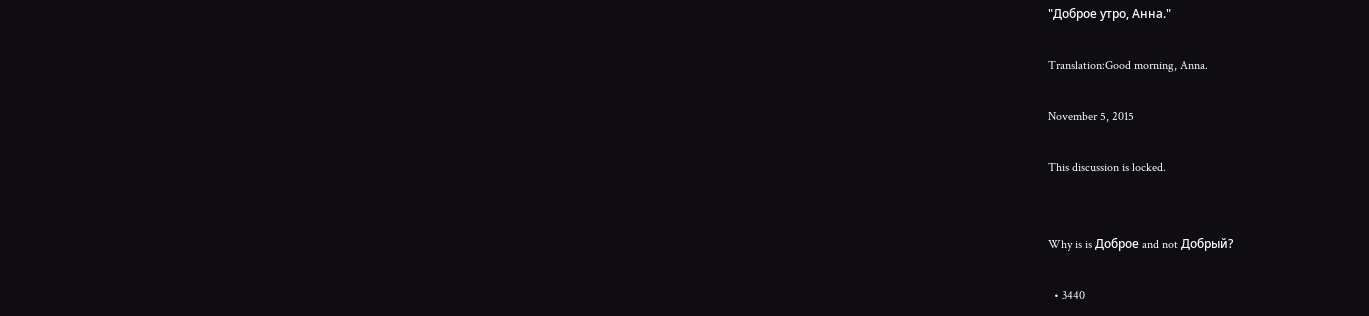"Доброе утро, Анна."

Translation:Good morning, Anna.

November 5, 2015

This discussion is locked.


Why is is Доброе and not Добрый?

  • 3440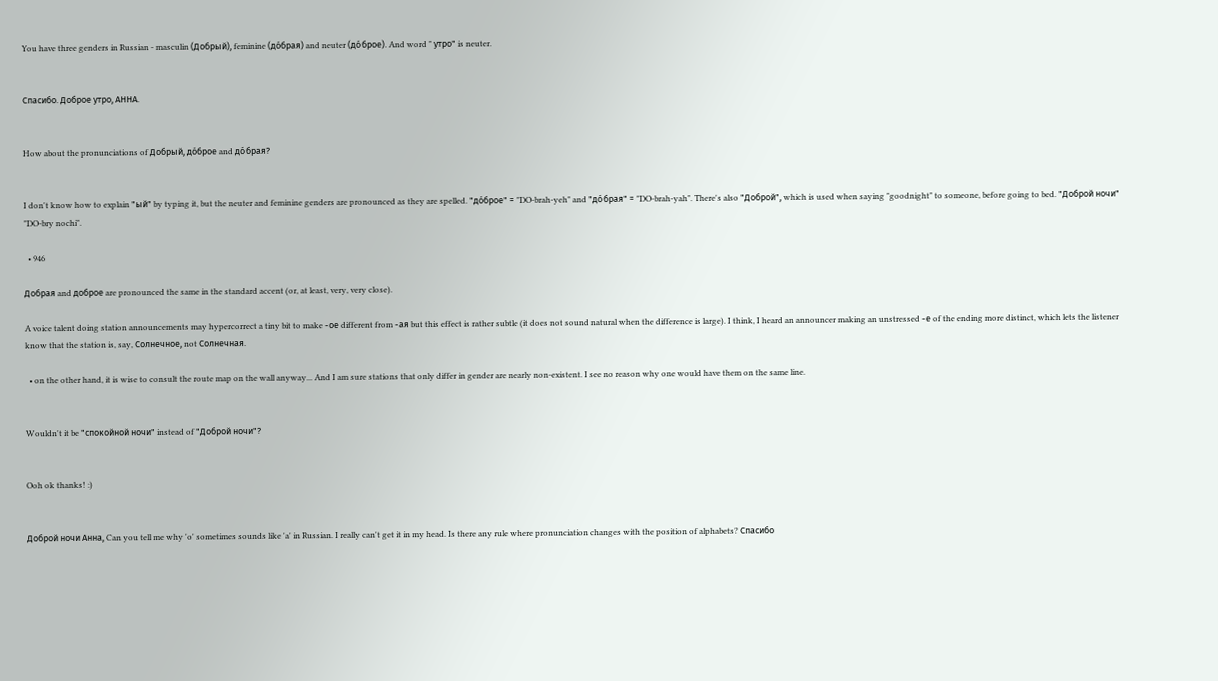You have three genders in Russian - masculin (Добрый), feminine (до́брая) and neuter (до́брое). And word " утро" is neuter.


Спасибо. Доброе утро, АННА.


How about the pronunciations of Добрый, до́брое and до́брая?


I don't know how to explain "ый" by typing it, but the neuter and feminine genders are pronounced as they are spelled. "до́брое" = "DO-brah-yeh" and "до́брая" = "DO-brah-yah". There's also "Доброй", which is used when saying "goodnight" to someone, before going to bed. "Доброй ночи" "DO-bry nochi".

  • 946

Добрая and доброе are pronounced the same in the standard accent (or, at least, very, very close).

A voice talent doing station announcements may hypercorrect a tiny bit to make -ое different from -ая but this effect is rather subtle (it does not sound natural when the difference is large). I think, I heard an announcer making an unstressed -е of the ending more distinct, which lets the listener know that the station is, say, Солнечное, not Солнечная.

  • on the other hand, it is wise to consult the route map on the wall anyway... And I am sure stations that only differ in gender are nearly non-existent. I see no reason why one would have them on the same line.


Wouldn't it be "спокойной ночи" instead of "Доброй ночи"?


Ooh ok thanks! :)


Доброй ночи Анна, Can you tell me why 'o' sometimes sounds like 'a' in Russian. I really can't get it in my head. Is there any rule where pronunciation changes with the position of alphabets? Спасибо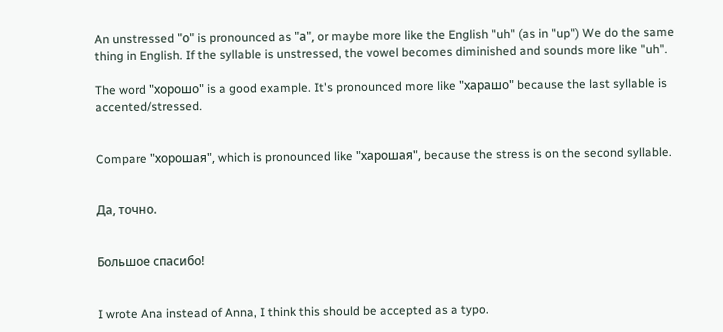An unstressed "о" is pronounced as "а", or maybe more like the English "uh" (as in "up") We do the same thing in English. If the syllable is unstressed, the vowel becomes diminished and sounds more like "uh".

The word "хорошо" is a good example. It's pronounced more like "харашо" because the last syllable is accented/stressed.


Compare "хорошая", which is pronounced like "харошая", because the stress is on the second syllable.


Да, точно.


Большое спасибо!


I wrote Ana instead of Anna, I think this should be accepted as a typo.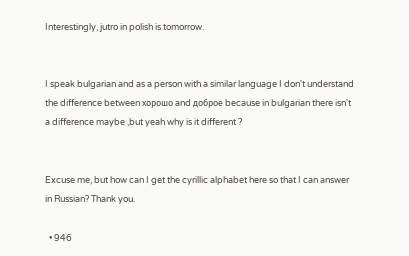Interestingly, jutro in polish is tomorrow.


I speak bulgarian and as a person with a similar language I don't understand the difference between хорошо and доброе because in bulgarian there isn't a difference maybe ,but yeah why is it different ?


Excuse me, but how can I get the cyrillic alphabet here so that I can answer in Russian? Thank you.

  • 946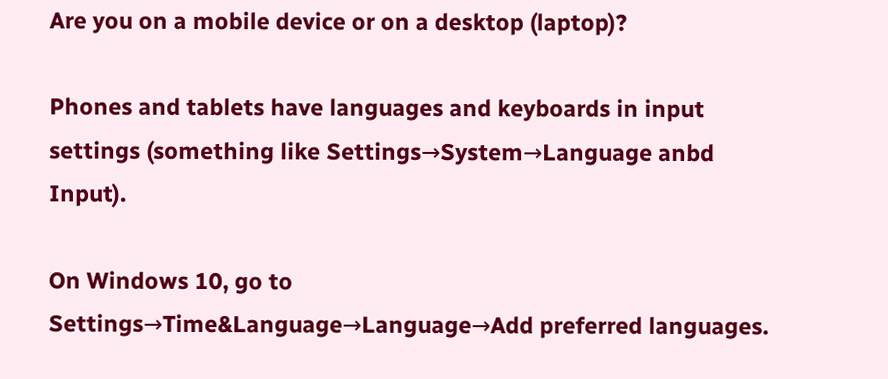Are you on a mobile device or on a desktop (laptop)?

Phones and tablets have languages and keyboards in input settings (something like Settings→System→Language anbd Input).

On Windows 10, go to Settings→Time&Language→Language→Add preferred languages.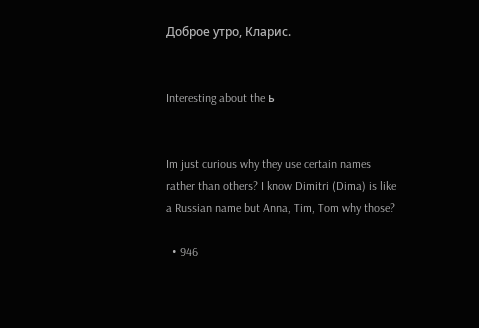Доброе утро, Кларис.


Interesting about the ь


Im just curious why they use certain names rather than others? I know Dimitri (Dima) is like a Russian name but Anna, Tim, Tom why those?

  • 946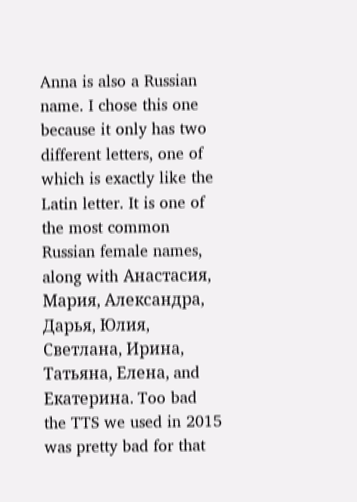Anna is also a Russian name. I chose this one because it only has two different letters, one of which is exactly like the Latin letter. It is one of the most common Russian female names, along with Анастасия, Мария, Александра, Дарья, Юлия, Светлана, Ирина, Татьяна, Елена, and Екатерина. Too bad the TTS we used in 2015 was pretty bad for that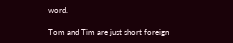word.

Tom and Tim are just short foreign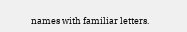names with familiar letters.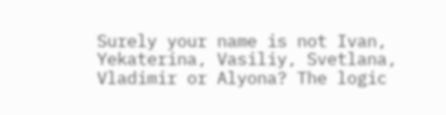Surely your name is not Ivan, Yekaterina, Vasiliy, Svetlana, Vladimir or Alyona? The logic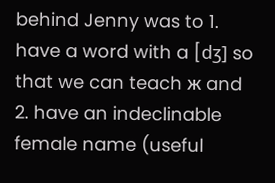behind Jenny was to 1. have a word with a [dʒ] so that we can teach ж and 2. have an indeclinable female name (useful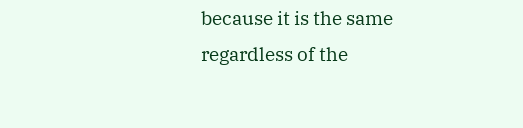because it is the same regardless of the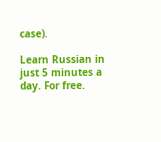case).

Learn Russian in just 5 minutes a day. For free.